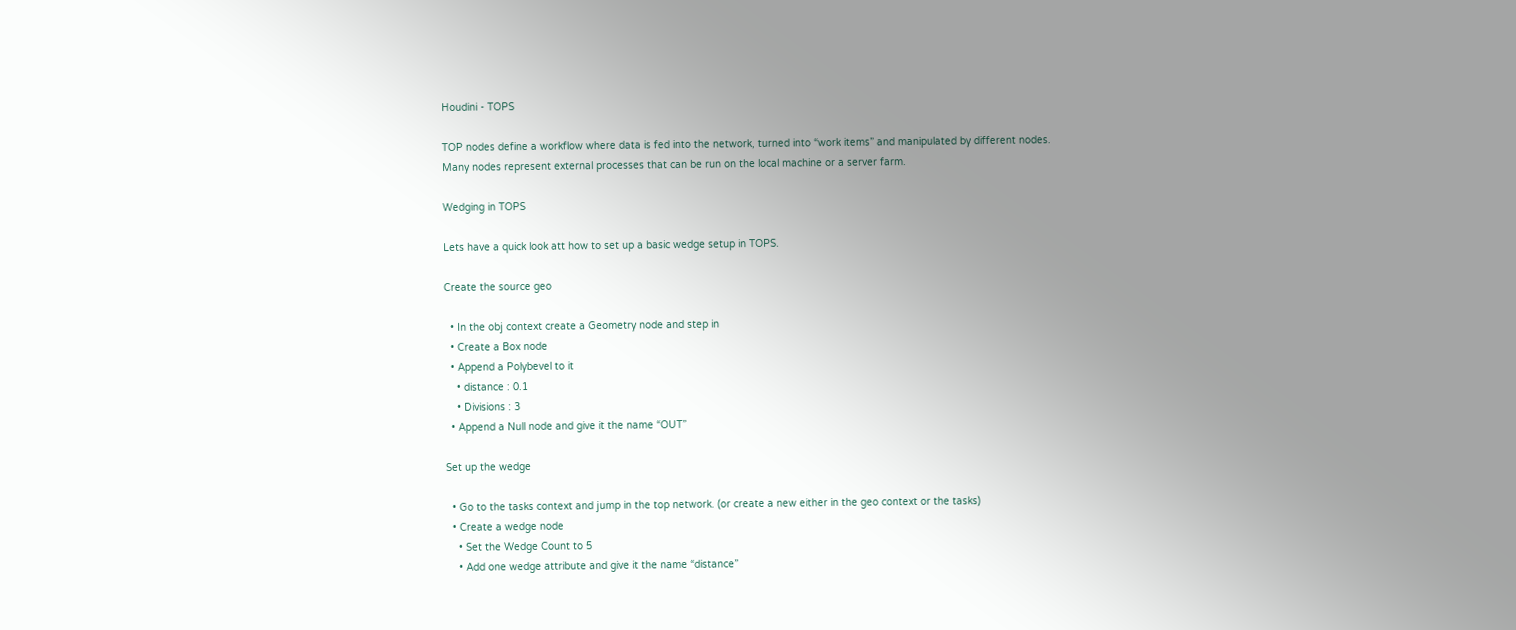Houdini - TOPS

TOP nodes define a workflow where data is fed into the network, turned into “work items” and manipulated by different nodes. Many nodes represent external processes that can be run on the local machine or a server farm.

Wedging in TOPS

Lets have a quick look att how to set up a basic wedge setup in TOPS.

Create the source geo

  • In the obj context create a Geometry node and step in
  • Create a Box node
  • Append a Polybevel to it
    • distance : 0.1
    • Divisions : 3
  • Append a Null node and give it the name “OUT”

Set up the wedge

  • Go to the tasks context and jump in the top network. (or create a new either in the geo context or the tasks)
  • Create a wedge node
    • Set the Wedge Count to 5
    • Add one wedge attribute and give it the name “distance”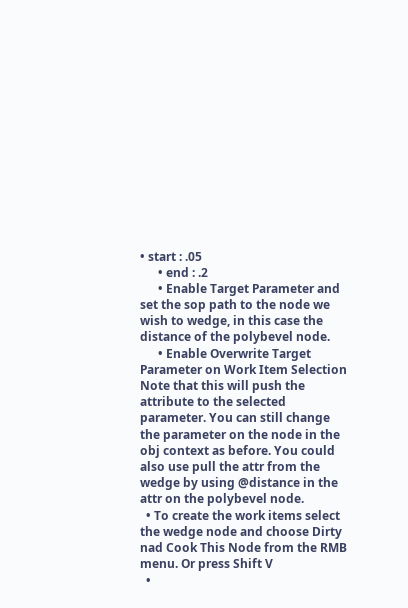• start : .05
      • end : .2
      • Enable Target Parameter and set the sop path to the node we wish to wedge, in this case the distance of the polybevel node.
      • Enable Overwrite Target Parameter on Work Item Selection Note that this will push the attribute to the selected parameter. You can still change the parameter on the node in the obj context as before. You could also use pull the attr from the wedge by using @distance in the attr on the polybevel node.
  • To create the work items select the wedge node and choose Dirty nad Cook This Node from the RMB menu. Or press Shift V
  •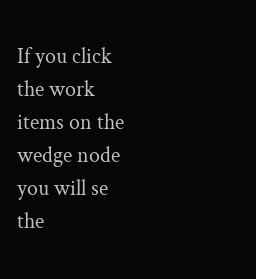If you click the work items on the wedge node you will se the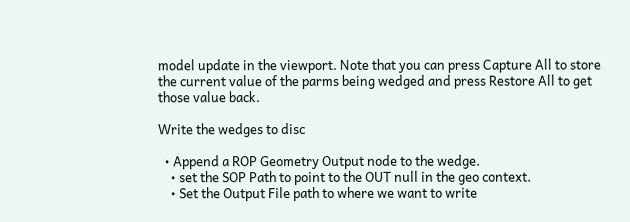model update in the viewport. Note that you can press Capture All to store the current value of the parms being wedged and press Restore All to get those value back.

Write the wedges to disc

  • Append a ROP Geometry Output node to the wedge.
    • set the SOP Path to point to the OUT null in the geo context.
    • Set the Output File path to where we want to write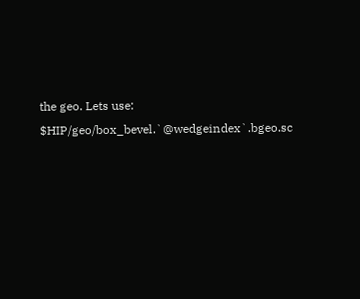the geo. Lets use: $HIP/geo/box_bevel.`@wedgeindex`.bgeo.sc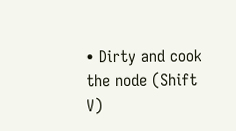• Dirty and cook the node (Shift V)